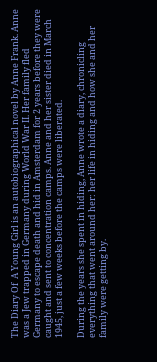The Diary Of  A Young Girl is an autobiographical novel by Anne Frank. Anne was a Jew trapped in Germany during World War II. Her family fled Germany to escape death and hid in Amsterdam for 2 years before they were caught and sent to concentration camps. Anne and her sister died in March 1945, just a few weeks before the camps were liberated.

During the years she spent in hiding, Anne wrote a diary, chronicling everything that went around her: her life in hiding and how she and her family were getting by.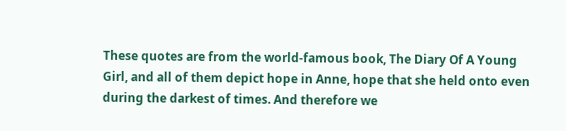These quotes are from the world-famous book, The Diary Of A Young Girl, and all of them depict hope in Anne, hope that she held onto even during the darkest of times. And therefore we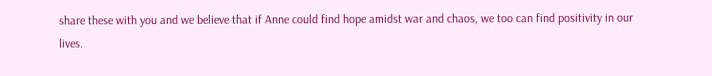share these with you and we believe that if Anne could find hope amidst war and chaos, we too can find positivity in our lives.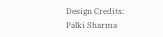Design Credits: Palki Sharma